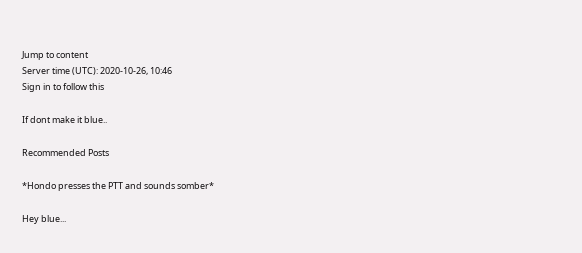Jump to content
Server time (UTC): 2020-10-26, 10:46
Sign in to follow this

If dont make it blue..

Recommended Posts

*Hondo presses the PTT and sounds somber*

Hey blue...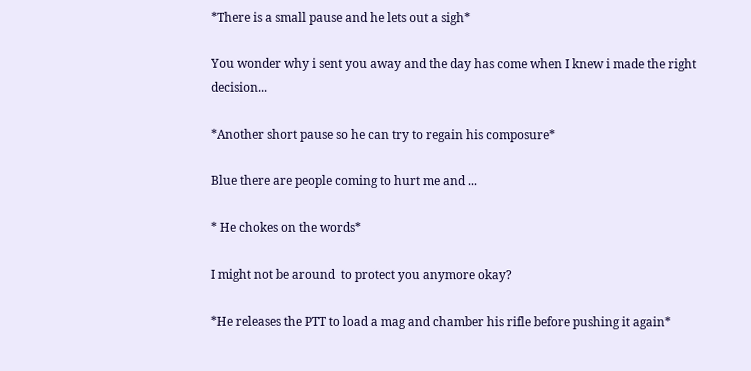*There is a small pause and he lets out a sigh*

You wonder why i sent you away and the day has come when I knew i made the right decision...

*Another short pause so he can try to regain his composure*

Blue there are people coming to hurt me and ...

* He chokes on the words*

I might not be around  to protect you anymore okay?

*He releases the PTT to load a mag and chamber his rifle before pushing it again*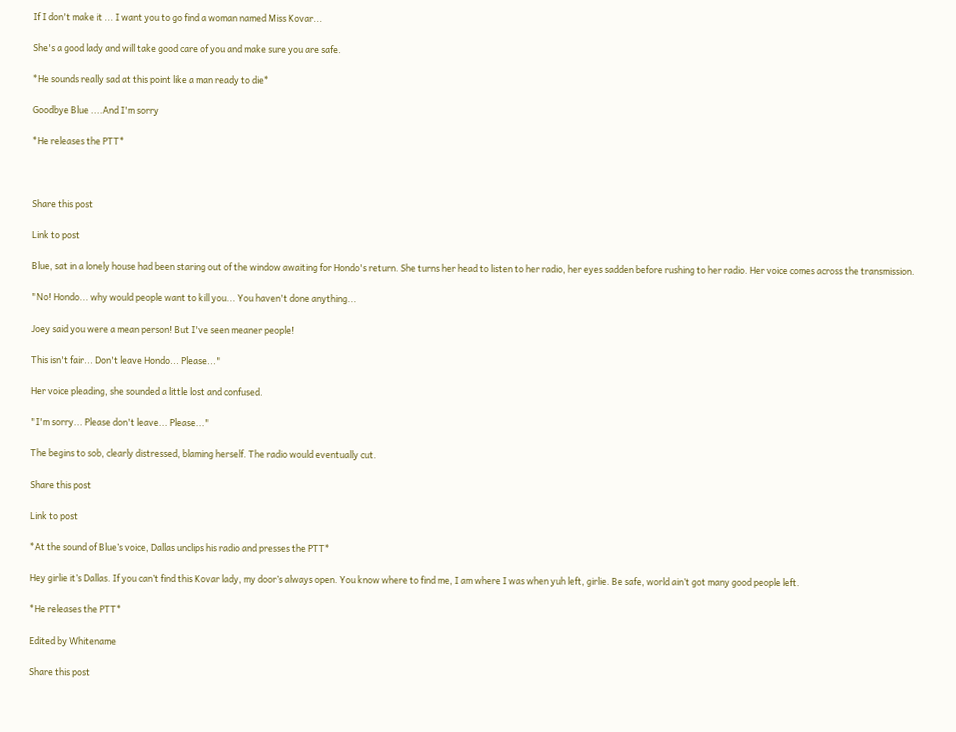If I don't make it ... I want you to go find a woman named Miss Kovar...

She's a good lady and will take good care of you and make sure you are safe.

*He sounds really sad at this point like a man ready to die*

Goodbye Blue ....And I'm sorry

*He releases the PTT*



Share this post

Link to post

Blue, sat in a lonely house had been staring out of the window awaiting for Hondo's return. She turns her head to listen to her radio, her eyes sadden before rushing to her radio. Her voice comes across the transmission.

"No! Hondo... why would people want to kill you... You haven't done anything...

Joey said you were a mean person! But I've seen meaner people!

This isn't fair... Don't leave Hondo... Please..."

Her voice pleading, she sounded a little lost and confused.

"I'm sorry... Please don't leave... Please..."

The begins to sob, clearly distressed, blaming herself. The radio would eventually cut.

Share this post

Link to post

*At the sound of Blue’s voice, Dallas unclips his radio and presses the PTT*

Hey girlie it’s Dallas. If you can’t find this Kovar lady, my door’s always open. You know where to find me, I am where I was when yuh left, girlie. Be safe, world ain’t got many good people left.

*He releases the PTT*

Edited by Whitename

Share this post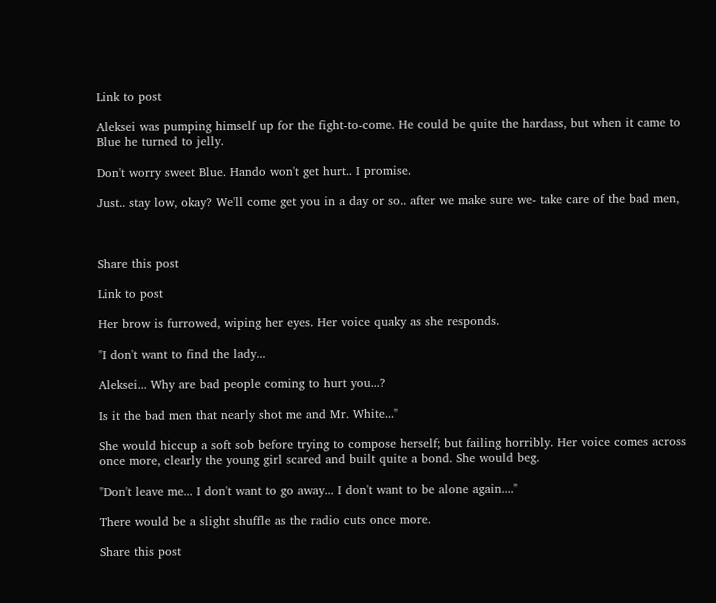Link to post

Aleksei was pumping himself up for the fight-to-come. He could be quite the hardass, but when it came to Blue he turned to jelly.

Don't worry sweet Blue. Hando won't get hurt.. I promise.

Just.. stay low, okay? We'll come get you in a day or so.. after we make sure we- take care of the bad men,



Share this post

Link to post

Her brow is furrowed, wiping her eyes. Her voice quaky as she responds.

"I don't want to find the lady...

Aleksei... Why are bad people coming to hurt you...?

Is it the bad men that nearly shot me and Mr. White..."

She would hiccup a soft sob before trying to compose herself; but failing horribly. Her voice comes across once more, clearly the young girl scared and built quite a bond. She would beg.

"Don't leave me... I don't want to go away... I don't want to be alone again...."

There would be a slight shuffle as the radio cuts once more.

Share this post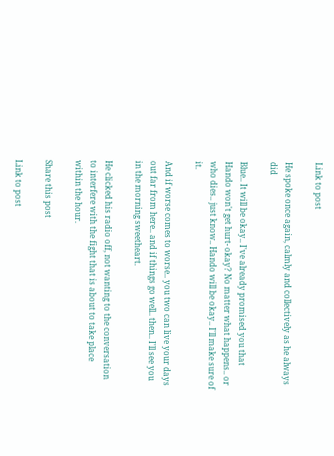Link to post

He spoke once again, calmly and collectively as he always did

Blue.. It will be okay.. I've already promised you that Hando won't get hurt- okay? No matter what happens.. or who dies.. just know.. Hando will be okay.. I'll make sure of it.

And if worse comes to worse.. you two can live your days out far from here.. and if things go well.. then.. I'll see you in the morning sweetheart.

He clicked his radio off, not wanting to the conversation to interfere with the fight that is about to take place within the hour.

Share this post

Link to post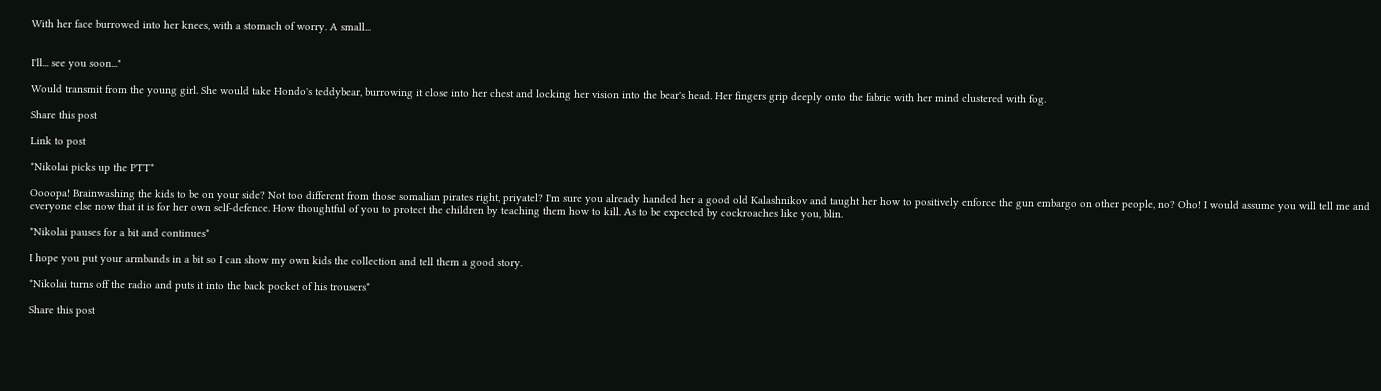With her face burrowed into her knees, with a stomach of worry. A small...


I'll... see you soon..."

Would transmit from the young girl. She would take Hondo's teddybear, burrowing it close into her chest and locking her vision into the bear's head. Her fingers grip deeply onto the fabric with her mind clustered with fog.

Share this post

Link to post

*Nikolai picks up the PTT*

Oooopa! Brainwashing the kids to be on your side? Not too different from those somalian pirates right, priyatel? I'm sure you already handed her a good old Kalashnikov and taught her how to positively enforce the gun embargo on other people, no? Oho! I would assume you will tell me and everyone else now that it is for her own self-defence. How thoughtful of you to protect the children by teaching them how to kill. As to be expected by cockroaches like you, blin.

*Nikolai pauses for a bit and continues*

I hope you put your armbands in a bit so I can show my own kids the collection and tell them a good story.

*Nikolai turns off the radio and puts it into the back pocket of his trousers*

Share this post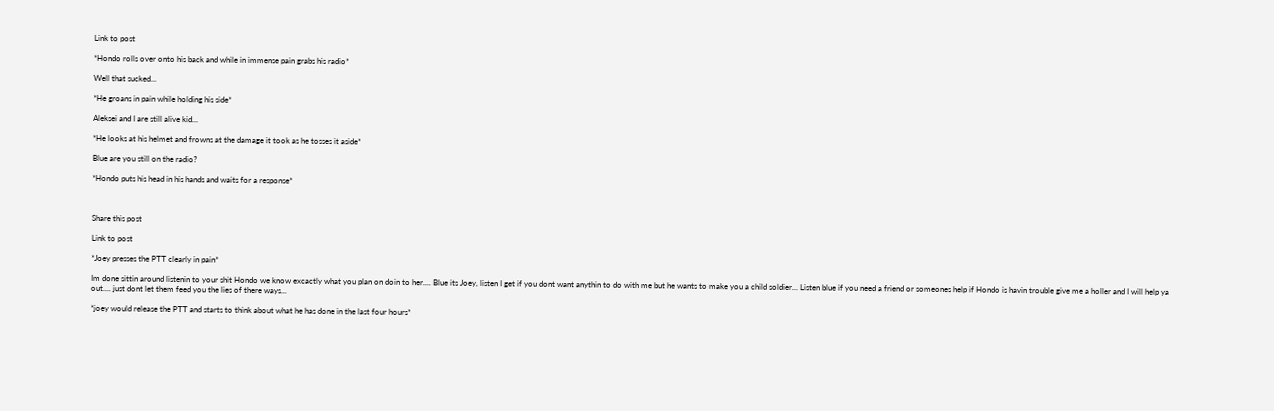Link to post

*Hondo rolls over onto his back and while in immense pain grabs his radio*

Well that sucked...

*He groans in pain while holding his side*

Aleksei and I are still alive kid...

*He looks at his helmet and frowns at the damage it took as he tosses it aside*

Blue are you still on the radio?

*Hondo puts his head in his hands and waits for a response*



Share this post

Link to post

*Joey presses the PTT clearly in pain*

Im done sittin around listenin to your shit Hondo we know excactly what you plan on doin to her.... Blue its Joey, listen I get if you dont want anythin to do with me but he wants to make you a child soldier... Listen blue if you need a friend or someones help if Hondo is havin trouble give me a holler and I will help ya out.... just dont let them feed you the lies of there ways...

*joey would release the PTT and starts to think about what he has done in the last four hours*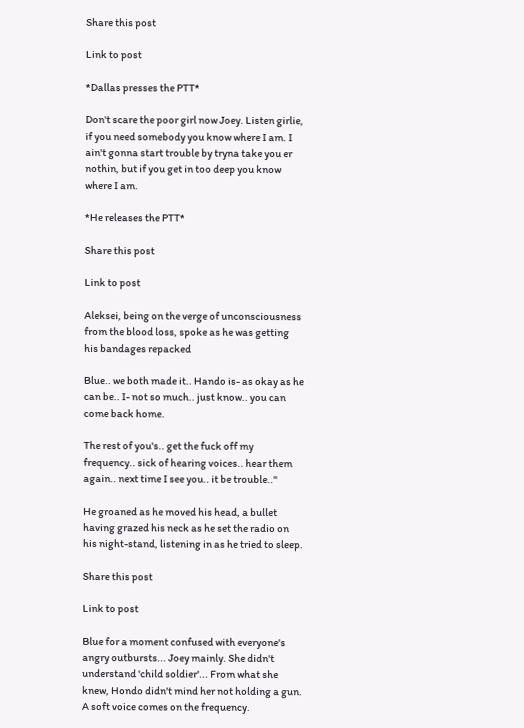Share this post

Link to post

*Dallas presses the PTT*

Don't scare the poor girl now Joey. Listen girlie, if you need somebody you know where I am. I ain't gonna start trouble by tryna take you er nothin, but if you get in too deep you know where I am.

*He releases the PTT*

Share this post

Link to post

Aleksei, being on the verge of unconsciousness from the blood loss, spoke as he was getting his bandages repacked

Blue.. we both made it.. Hando is- as okay as he can be.. I- not so much.. just know.. you can come back home.

The rest of you's.. get the fuck off my frequency.. sick of hearing voices.. hear them again.. next time I see you.. it be trouble.."

He groaned as he moved his head, a bullet having grazed his neck as he set the radio on his night-stand, listening in as he tried to sleep.

Share this post

Link to post

Blue for a moment confused with everyone's angry outbursts... Joey mainly. She didn't understand 'child soldier'... From what she knew, Hondo didn't mind her not holding a gun. A soft voice comes on the frequency.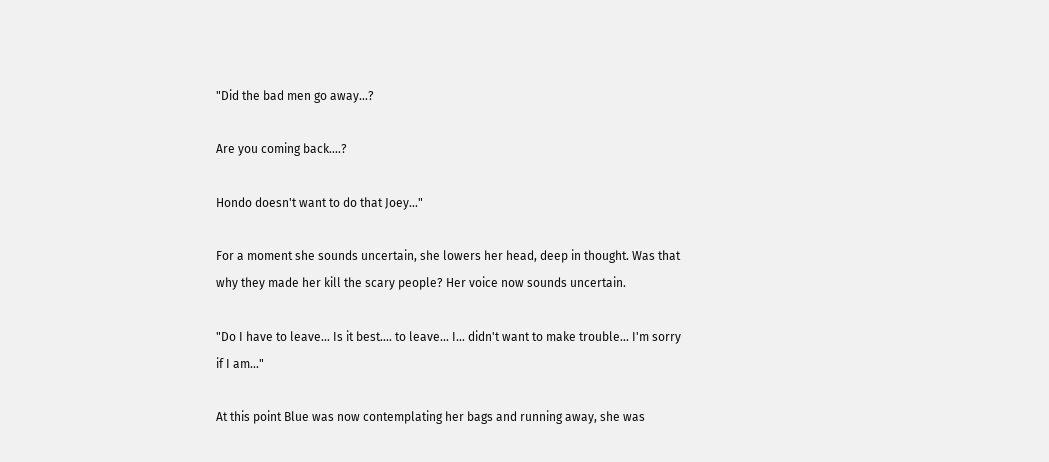"Did the bad men go away...?

Are you coming back....?

Hondo doesn't want to do that Joey..."

For a moment she sounds uncertain, she lowers her head, deep in thought. Was that why they made her kill the scary people? Her voice now sounds uncertain.

"Do I have to leave... Is it best.... to leave... I... didn't want to make trouble... I'm sorry if I am..."

At this point Blue was now contemplating her bags and running away, she was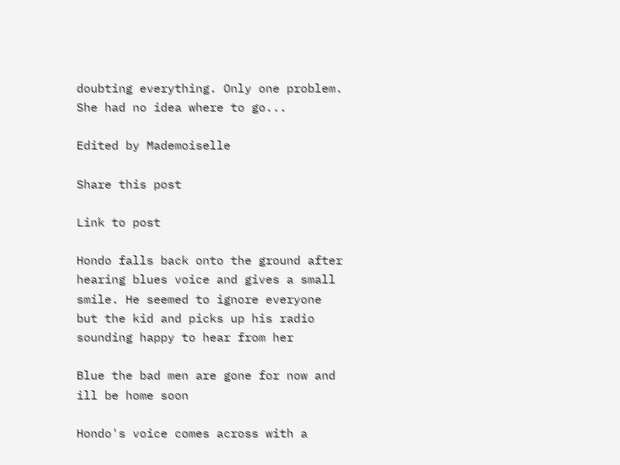doubting everything. Only one problem. She had no idea where to go...

Edited by Mademoiselle

Share this post

Link to post

Hondo falls back onto the ground after hearing blues voice and gives a small smile. He seemed to ignore everyone but the kid and picks up his radio sounding happy to hear from her

Blue the bad men are gone for now and ill be home soon

Hondo's voice comes across with a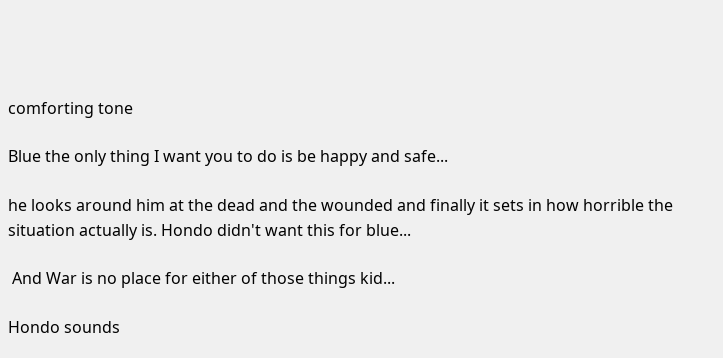comforting tone

Blue the only thing I want you to do is be happy and safe...

he looks around him at the dead and the wounded and finally it sets in how horrible the situation actually is. Hondo didn't want this for blue...

 And War is no place for either of those things kid...

Hondo sounds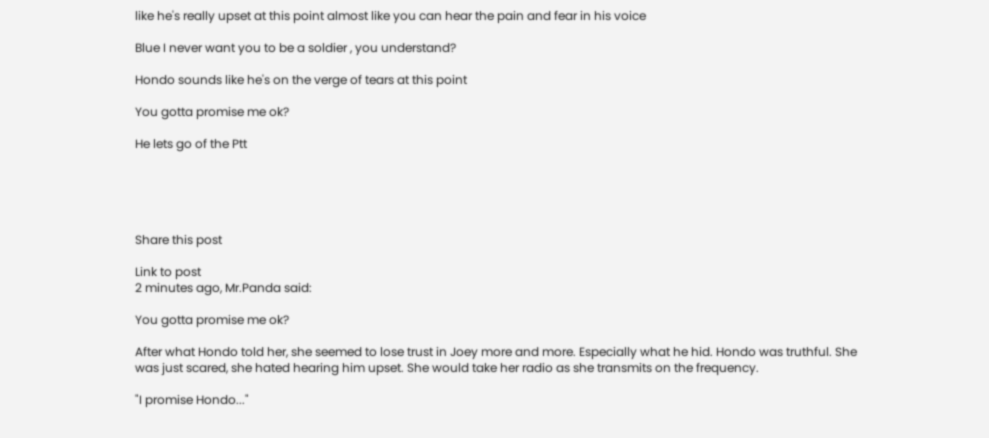like he's really upset at this point almost like you can hear the pain and fear in his voice

Blue I never want you to be a soldier , you understand?

Hondo sounds like he's on the verge of tears at this point

You gotta promise me ok?

He lets go of the Ptt





Share this post

Link to post
2 minutes ago, Mr.Panda said:

You gotta promise me ok?

After what Hondo told her, she seemed to lose trust in Joey more and more. Especially what he hid. Hondo was truthful. She was just scared, she hated hearing him upset. She would take her radio as she transmits on the frequency.

"I promise Hondo..."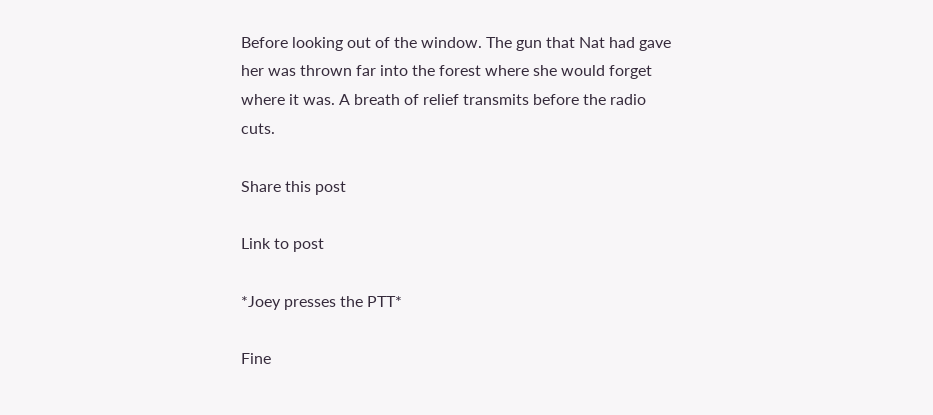Before looking out of the window. The gun that Nat had gave her was thrown far into the forest where she would forget where it was. A breath of relief transmits before the radio cuts.

Share this post

Link to post

*Joey presses the PTT*

Fine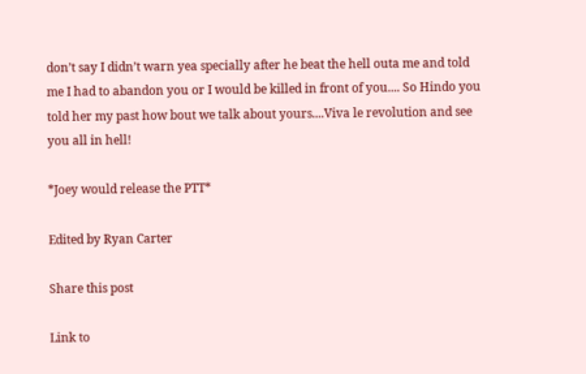don’t say I didn’t warn yea specially after he beat the hell outa me and told me I had to abandon you or I would be killed in front of you.... So Hindo you told her my past how bout we talk about yours....Viva le revolution and see you all in hell!

*Joey would release the PTT*

Edited by Ryan Carter

Share this post

Link to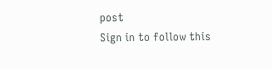post
Sign in to follow this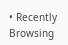• Recently Browsing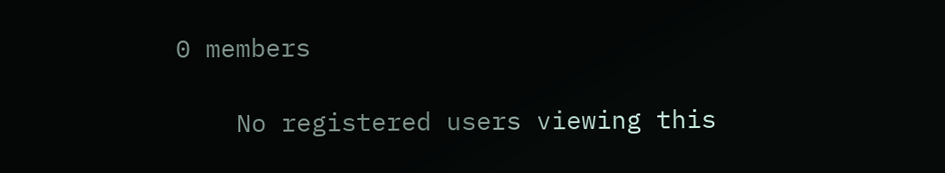0 members

    No registered users viewing this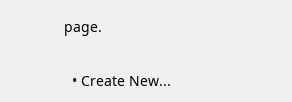page.

  • Create New...